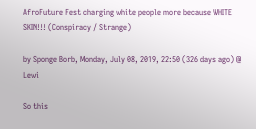AfroFuture Fest charging white people more because WHITE SKIN!!! (Conspiracy / Strange)

by Sponge Borb, Monday, July 08, 2019, 22:50 (326 days ago) @ Lewi

So this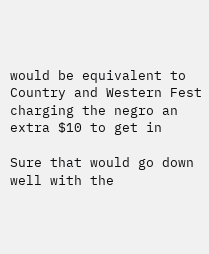would be equivalent to Country and Western Fest charging the negro an extra $10 to get in

Sure that would go down well with the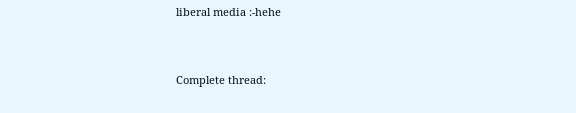liberal media :-hehe


Complete thread: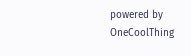powered by OneCoolThing